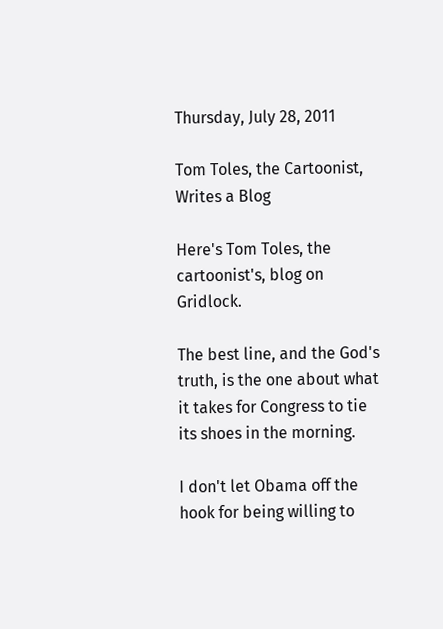Thursday, July 28, 2011

Tom Toles, the Cartoonist, Writes a Blog

Here's Tom Toles, the cartoonist's, blog on Gridlock.

The best line, and the God's truth, is the one about what it takes for Congress to tie its shoes in the morning.

I don't let Obama off the hook for being willing to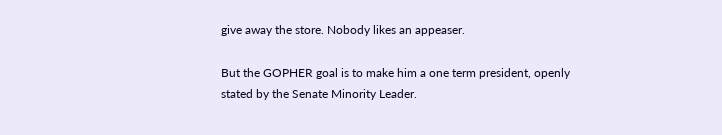give away the store. Nobody likes an appeaser.

But the GOPHER goal is to make him a one term president, openly stated by the Senate Minority Leader.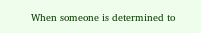When someone is determined to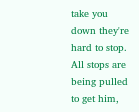take you down they're hard to stop. All stops are being pulled to get him,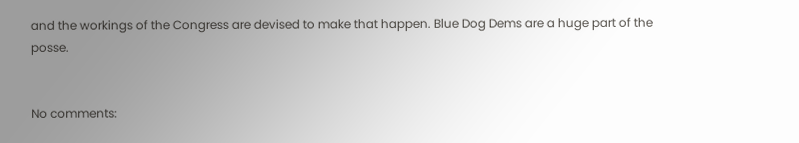and the workings of the Congress are devised to make that happen. Blue Dog Dems are a huge part of the posse.


No comments: